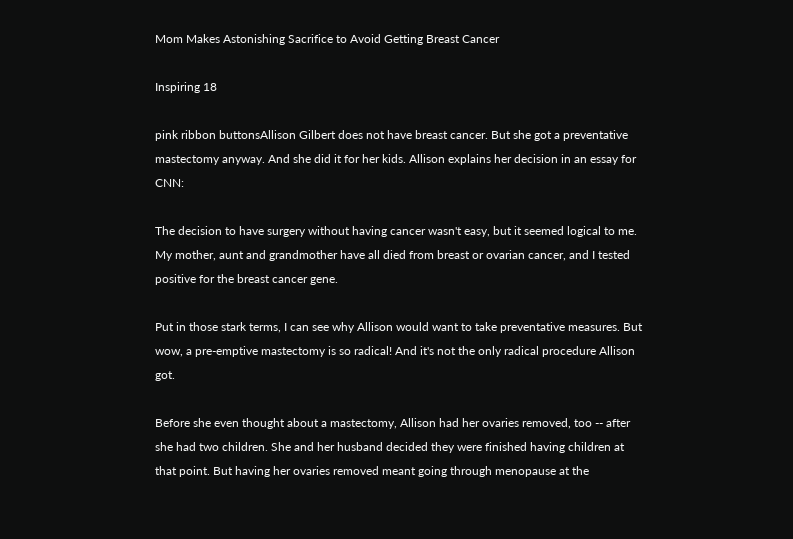Mom Makes Astonishing Sacrifice to Avoid Getting Breast Cancer

Inspiring 18

pink ribbon buttonsAllison Gilbert does not have breast cancer. But she got a preventative mastectomy anyway. And she did it for her kids. Allison explains her decision in an essay for CNN:

The decision to have surgery without having cancer wasn't easy, but it seemed logical to me. My mother, aunt and grandmother have all died from breast or ovarian cancer, and I tested positive for the breast cancer gene.

Put in those stark terms, I can see why Allison would want to take preventative measures. But wow, a pre-emptive mastectomy is so radical! And it's not the only radical procedure Allison got.

Before she even thought about a mastectomy, Allison had her ovaries removed, too -- after she had two children. She and her husband decided they were finished having children at that point. But having her ovaries removed meant going through menopause at the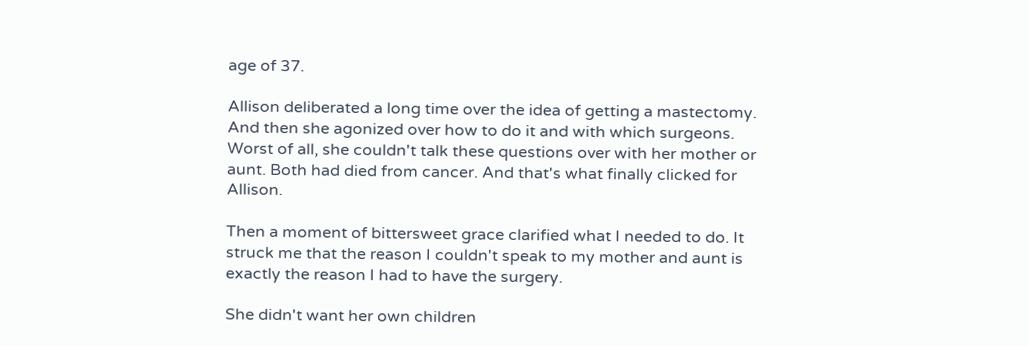age of 37.

Allison deliberated a long time over the idea of getting a mastectomy. And then she agonized over how to do it and with which surgeons. Worst of all, she couldn't talk these questions over with her mother or aunt. Both had died from cancer. And that's what finally clicked for Allison.

Then a moment of bittersweet grace clarified what I needed to do. It struck me that the reason I couldn't speak to my mother and aunt is exactly the reason I had to have the surgery.

She didn't want her own children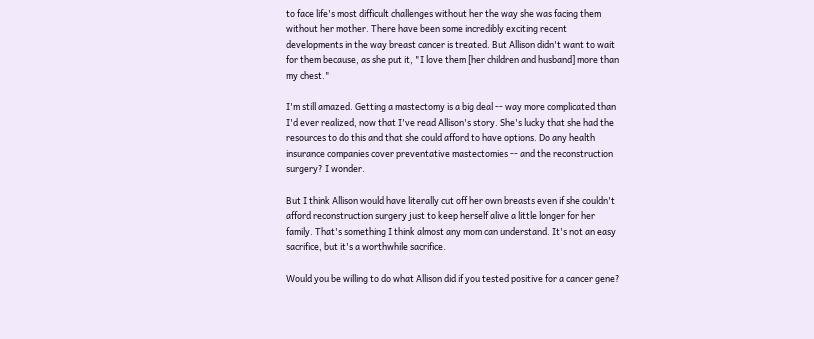to face life's most difficult challenges without her the way she was facing them without her mother. There have been some incredibly exciting recent developments in the way breast cancer is treated. But Allison didn't want to wait for them because, as she put it, "I love them [her children and husband] more than my chest."

I'm still amazed. Getting a mastectomy is a big deal -- way more complicated than I'd ever realized, now that I've read Allison's story. She's lucky that she had the resources to do this and that she could afford to have options. Do any health insurance companies cover preventative mastectomies -- and the reconstruction surgery? I wonder.

But I think Allison would have literally cut off her own breasts even if she couldn't afford reconstruction surgery just to keep herself alive a little longer for her family. That's something I think almost any mom can understand. It's not an easy sacrifice, but it's a worthwhile sacrifice.

Would you be willing to do what Allison did if you tested positive for a cancer gene?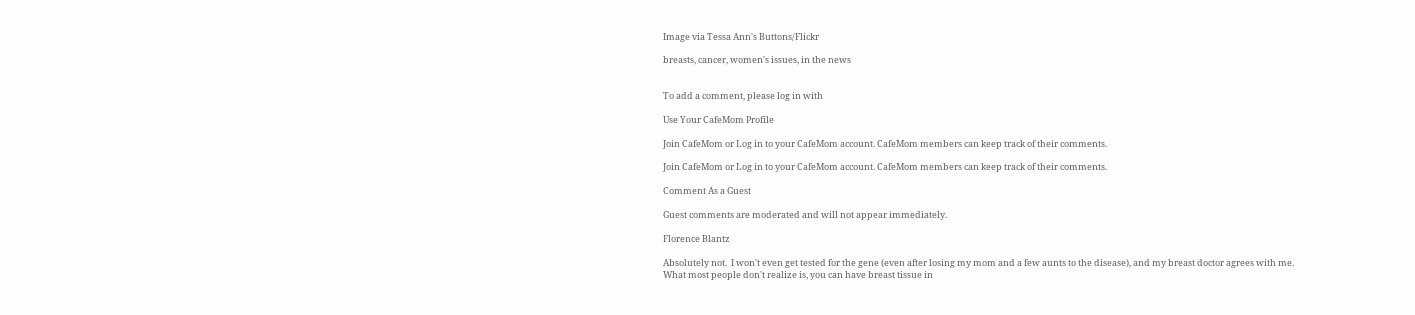Image via Tessa Ann's Buttons/Flickr

breasts, cancer, women's issues, in the news


To add a comment, please log in with

Use Your CafeMom Profile

Join CafeMom or Log in to your CafeMom account. CafeMom members can keep track of their comments.

Join CafeMom or Log in to your CafeMom account. CafeMom members can keep track of their comments.

Comment As a Guest

Guest comments are moderated and will not appear immediately.

Florence Blantz

Absolutely not.  I won't even get tested for the gene (even after losing my mom and a few aunts to the disease), and my breast doctor agrees with me.  What most people don't realize is, you can have breast tissue in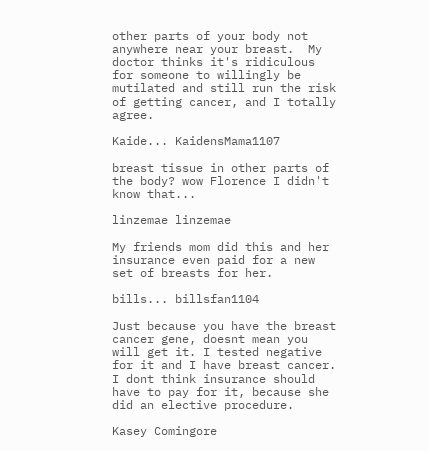other parts of your body not anywhere near your breast.  My doctor thinks it's ridiculous for someone to willingly be mutilated and still run the risk of getting cancer, and I totally agree.

Kaide... KaidensMama1107

breast tissue in other parts of the body? wow Florence I didn't know that...

linzemae linzemae

My friends mom did this and her insurance even paid for a new set of breasts for her.

bills... billsfan1104

Just because you have the breast cancer gene, doesnt mean you will get it. I tested negative for it and I have breast cancer. I dont think insurance should have to pay for it, because she did an elective procedure.

Kasey Comingore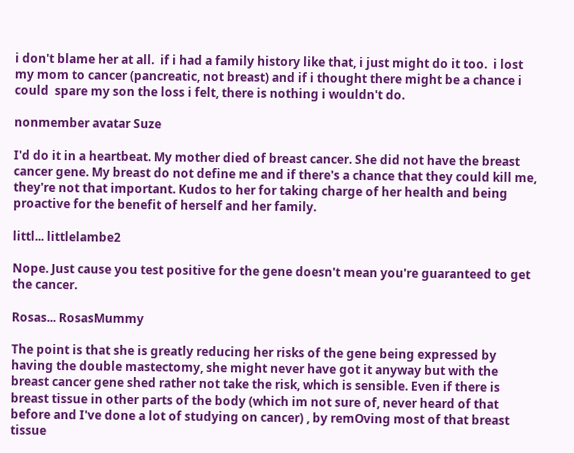i don't blame her at all.  if i had a family history like that, i just might do it too.  i lost my mom to cancer (pancreatic, not breast) and if i thought there might be a chance i could  spare my son the loss i felt, there is nothing i wouldn't do.

nonmember avatar Suze

I'd do it in a heartbeat. My mother died of breast cancer. She did not have the breast cancer gene. My breast do not define me and if there's a chance that they could kill me, they're not that important. Kudos to her for taking charge of her health and being proactive for the benefit of herself and her family.

littl... littlelambe2

Nope. Just cause you test positive for the gene doesn't mean you're guaranteed to get the cancer.

Rosas... RosasMummy

The point is that she is greatly reducing her risks of the gene being expressed by having the double mastectomy, she might never have got it anyway but with the breast cancer gene shed rather not take the risk, which is sensible. Even if there is breast tissue in other parts of the body (which im not sure of, never heard of that before and I've done a lot of studying on cancer) , by remOving most of that breast tissue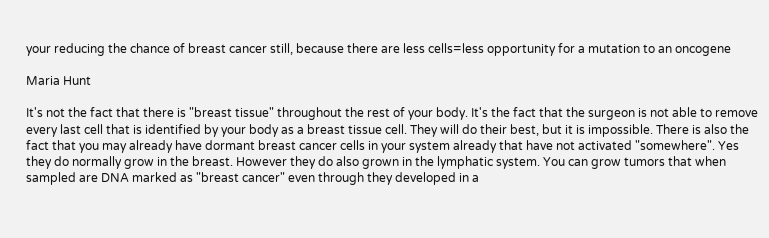your reducing the chance of breast cancer still, because there are less cells=less opportunity for a mutation to an oncogene

Maria Hunt

It's not the fact that there is "breast tissue" throughout the rest of your body. It's the fact that the surgeon is not able to remove every last cell that is identified by your body as a breast tissue cell. They will do their best, but it is impossible. There is also the fact that you may already have dormant breast cancer cells in your system already that have not activated "somewhere". Yes they do normally grow in the breast. However they do also grown in the lymphatic system. You can grow tumors that when sampled are DNA marked as "breast cancer" even through they developed in a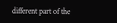different part of the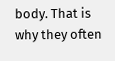body. That is why they often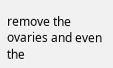remove the ovaries and even the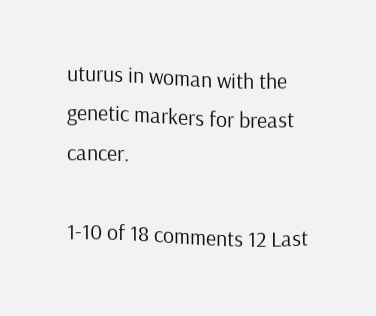uturus in woman with the genetic markers for breast cancer.

1-10 of 18 comments 12 Last